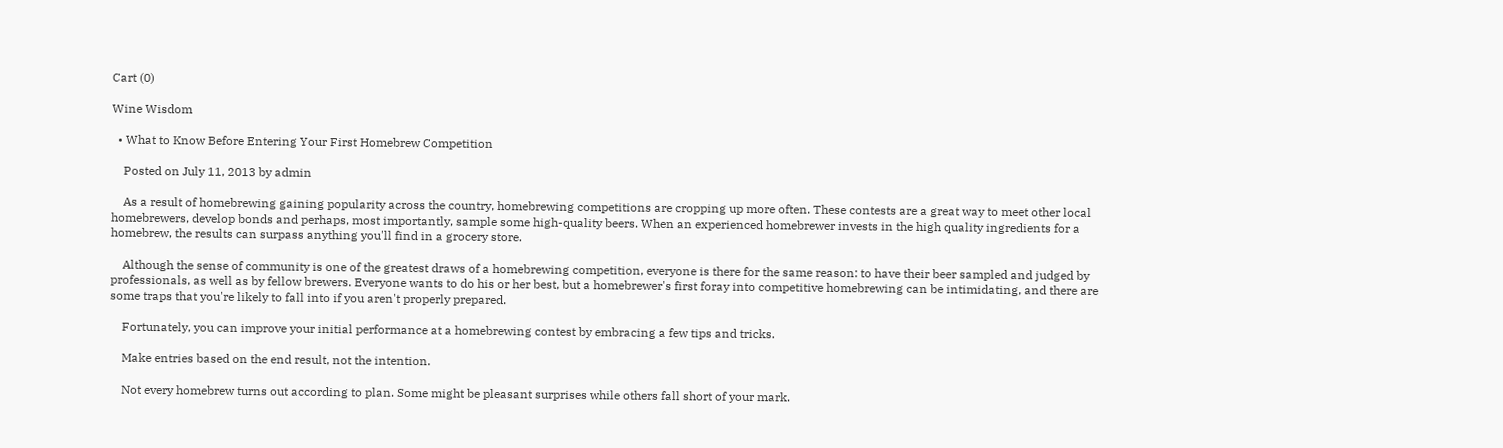Cart (0)

Wine Wisdom

  • What to Know Before Entering Your First Homebrew Competition

    Posted on July 11, 2013 by admin

    As a result of homebrewing gaining popularity across the country, homebrewing competitions are cropping up more often. These contests are a great way to meet other local homebrewers, develop bonds and perhaps, most importantly, sample some high-quality beers. When an experienced homebrewer invests in the high quality ingredients for a homebrew, the results can surpass anything you'll find in a grocery store.

    Although the sense of community is one of the greatest draws of a homebrewing competition, everyone is there for the same reason: to have their beer sampled and judged by professionals, as well as by fellow brewers. Everyone wants to do his or her best, but a homebrewer's first foray into competitive homebrewing can be intimidating, and there are some traps that you're likely to fall into if you aren't properly prepared.

    Fortunately, you can improve your initial performance at a homebrewing contest by embracing a few tips and tricks.

    Make entries based on the end result, not the intention.

    Not every homebrew turns out according to plan. Some might be pleasant surprises while others fall short of your mark.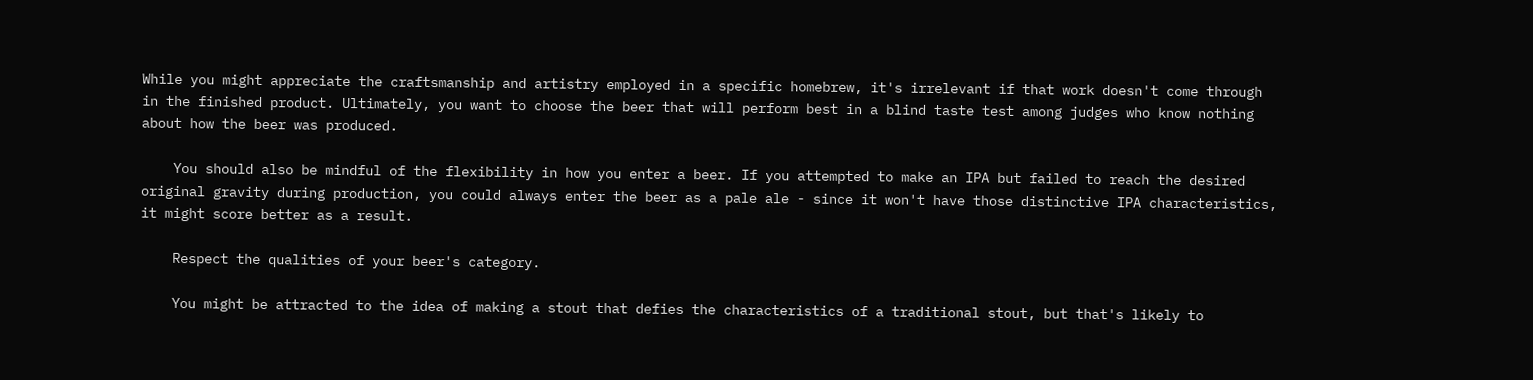While you might appreciate the craftsmanship and artistry employed in a specific homebrew, it's irrelevant if that work doesn't come through in the finished product. Ultimately, you want to choose the beer that will perform best in a blind taste test among judges who know nothing about how the beer was produced.

    You should also be mindful of the flexibility in how you enter a beer. If you attempted to make an IPA but failed to reach the desired original gravity during production, you could always enter the beer as a pale ale - since it won't have those distinctive IPA characteristics, it might score better as a result.

    Respect the qualities of your beer's category.

    You might be attracted to the idea of making a stout that defies the characteristics of a traditional stout, but that's likely to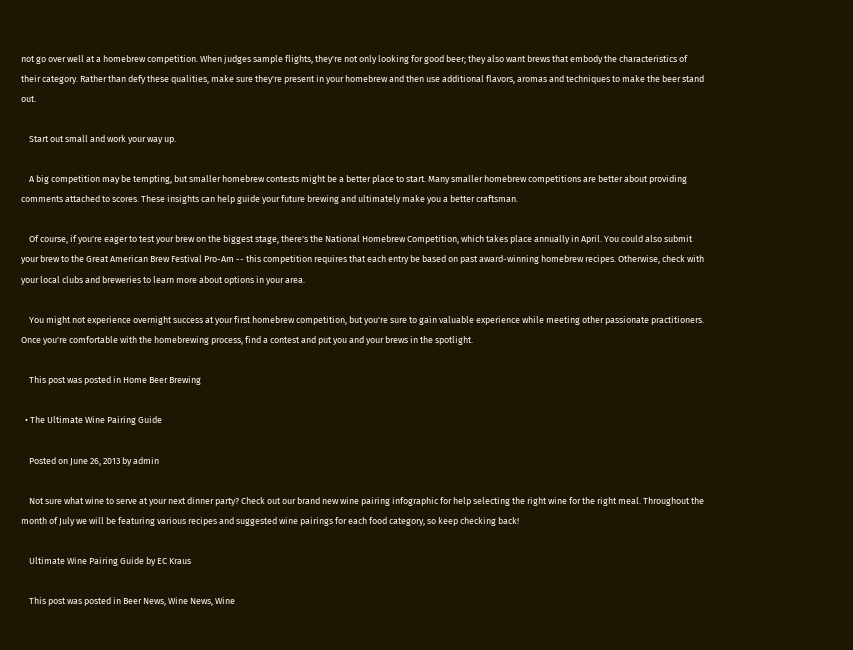not go over well at a homebrew competition. When judges sample flights, they're not only looking for good beer; they also want brews that embody the characteristics of their category. Rather than defy these qualities, make sure they're present in your homebrew and then use additional flavors, aromas and techniques to make the beer stand out.

    Start out small and work your way up.

    A big competition may be tempting, but smaller homebrew contests might be a better place to start. Many smaller homebrew competitions are better about providing comments attached to scores. These insights can help guide your future brewing and ultimately make you a better craftsman.

    Of course, if you're eager to test your brew on the biggest stage, there's the National Homebrew Competition, which takes place annually in April. You could also submit your brew to the Great American Brew Festival Pro-Am -- this competition requires that each entry be based on past award-winning homebrew recipes. Otherwise, check with your local clubs and breweries to learn more about options in your area.

    You might not experience overnight success at your first homebrew competition, but you're sure to gain valuable experience while meeting other passionate practitioners. Once you're comfortable with the homebrewing process, find a contest and put you and your brews in the spotlight.

    This post was posted in Home Beer Brewing

  • The Ultimate Wine Pairing Guide

    Posted on June 26, 2013 by admin

    Not sure what wine to serve at your next dinner party? Check out our brand new wine pairing infographic for help selecting the right wine for the right meal. Throughout the month of July we will be featuring various recipes and suggested wine pairings for each food category, so keep checking back!

    Ultimate Wine Pairing Guide by EC Kraus

    This post was posted in Beer News, Wine News, Wine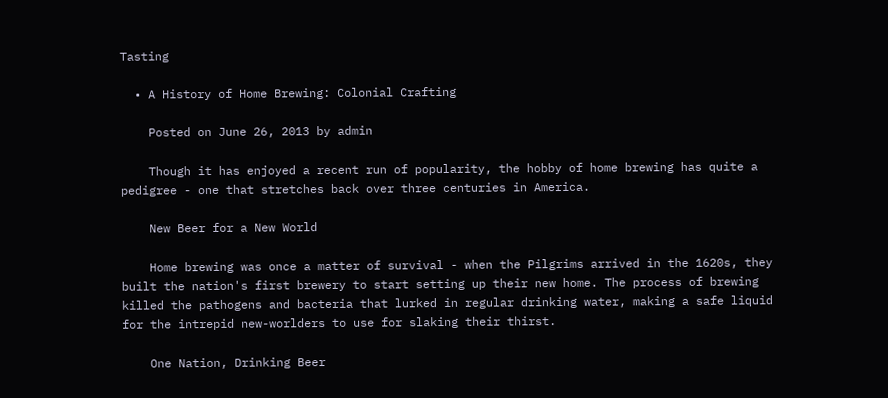Tasting

  • A History of Home Brewing: Colonial Crafting

    Posted on June 26, 2013 by admin

    Though it has enjoyed a recent run of popularity, the hobby of home brewing has quite a pedigree - one that stretches back over three centuries in America.

    New Beer for a New World

    Home brewing was once a matter of survival - when the Pilgrims arrived in the 1620s, they built the nation's first brewery to start setting up their new home. The process of brewing killed the pathogens and bacteria that lurked in regular drinking water, making a safe liquid for the intrepid new-worlders to use for slaking their thirst.

    One Nation, Drinking Beer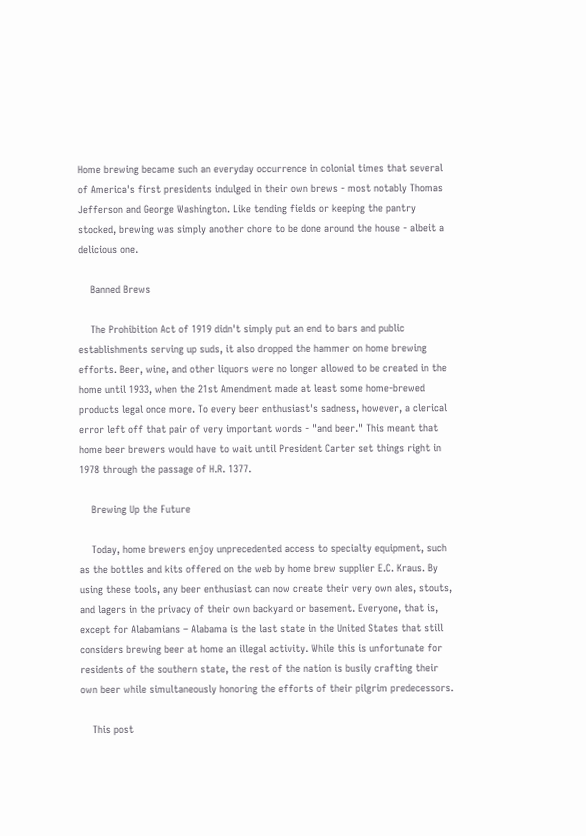Home brewing became such an everyday occurrence in colonial times that several of America's first presidents indulged in their own brews - most notably Thomas Jefferson and George Washington. Like tending fields or keeping the pantry stocked, brewing was simply another chore to be done around the house - albeit a delicious one.

    Banned Brews

    The Prohibition Act of 1919 didn't simply put an end to bars and public establishments serving up suds, it also dropped the hammer on home brewing efforts. Beer, wine, and other liquors were no longer allowed to be created in the home until 1933, when the 21st Amendment made at least some home-brewed products legal once more. To every beer enthusiast's sadness, however, a clerical error left off that pair of very important words - "and beer." This meant that home beer brewers would have to wait until President Carter set things right in 1978 through the passage of H.R. 1377.

    Brewing Up the Future

    Today, home brewers enjoy unprecedented access to specialty equipment, such as the bottles and kits offered on the web by home brew supplier E.C. Kraus. By using these tools, any beer enthusiast can now create their very own ales, stouts, and lagers in the privacy of their own backyard or basement. Everyone, that is, except for Alabamians – Alabama is the last state in the United States that still considers brewing beer at home an illegal activity. While this is unfortunate for residents of the southern state, the rest of the nation is busily crafting their own beer while simultaneously honoring the efforts of their pilgrim predecessors.

    This post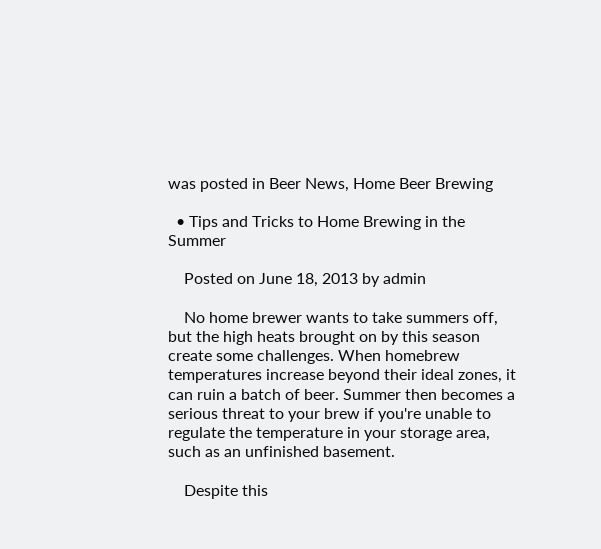was posted in Beer News, Home Beer Brewing

  • Tips and Tricks to Home Brewing in the Summer

    Posted on June 18, 2013 by admin

    No home brewer wants to take summers off, but the high heats brought on by this season create some challenges. When homebrew temperatures increase beyond their ideal zones, it can ruin a batch of beer. Summer then becomes a serious threat to your brew if you're unable to regulate the temperature in your storage area, such as an unfinished basement.

    Despite this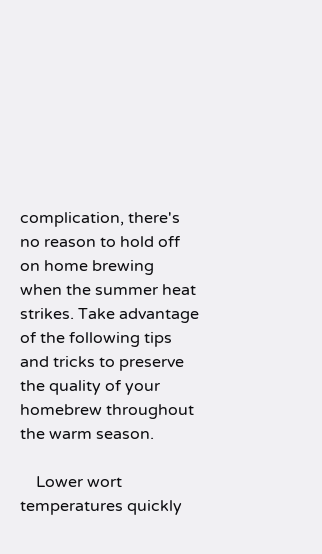complication, there's no reason to hold off on home brewing when the summer heat strikes. Take advantage of the following tips and tricks to preserve the quality of your homebrew throughout the warm season.

    Lower wort temperatures quickly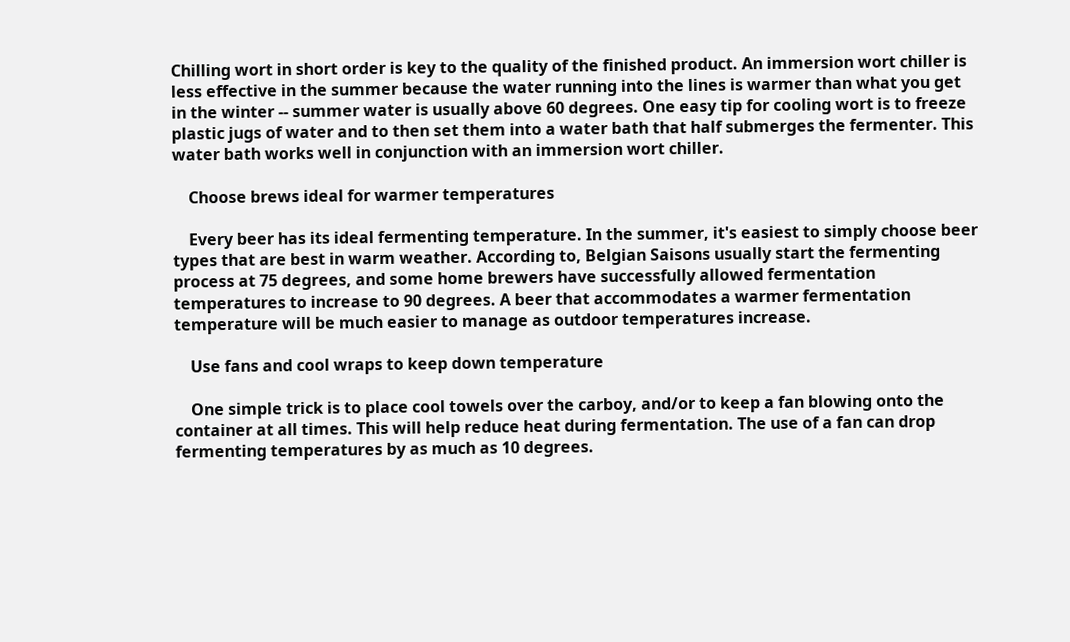Chilling wort in short order is key to the quality of the finished product. An immersion wort chiller is less effective in the summer because the water running into the lines is warmer than what you get in the winter -- summer water is usually above 60 degrees. One easy tip for cooling wort is to freeze plastic jugs of water and to then set them into a water bath that half submerges the fermenter. This water bath works well in conjunction with an immersion wort chiller.

    Choose brews ideal for warmer temperatures

    Every beer has its ideal fermenting temperature. In the summer, it's easiest to simply choose beer types that are best in warm weather. According to, Belgian Saisons usually start the fermenting process at 75 degrees, and some home brewers have successfully allowed fermentation temperatures to increase to 90 degrees. A beer that accommodates a warmer fermentation temperature will be much easier to manage as outdoor temperatures increase.

    Use fans and cool wraps to keep down temperature

    One simple trick is to place cool towels over the carboy, and/or to keep a fan blowing onto the container at all times. This will help reduce heat during fermentation. The use of a fan can drop fermenting temperatures by as much as 10 degrees.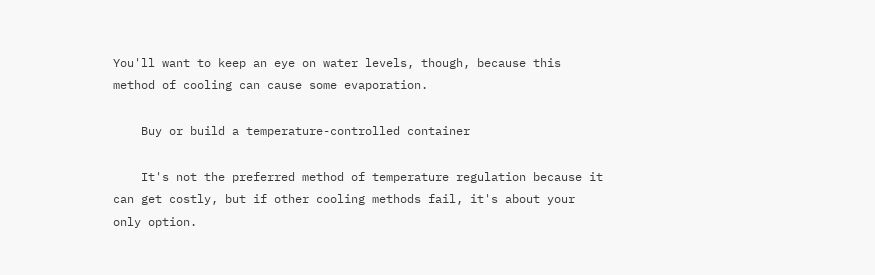You'll want to keep an eye on water levels, though, because this method of cooling can cause some evaporation.

    Buy or build a temperature-controlled container

    It's not the preferred method of temperature regulation because it can get costly, but if other cooling methods fail, it's about your only option.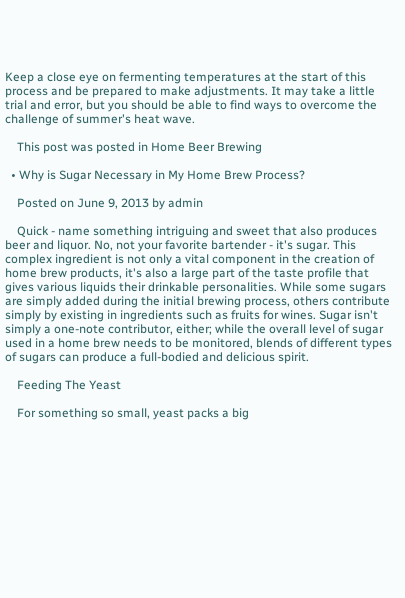Keep a close eye on fermenting temperatures at the start of this process and be prepared to make adjustments. It may take a little trial and error, but you should be able to find ways to overcome the challenge of summer's heat wave.

    This post was posted in Home Beer Brewing

  • Why is Sugar Necessary in My Home Brew Process?

    Posted on June 9, 2013 by admin

    Quick - name something intriguing and sweet that also produces beer and liquor. No, not your favorite bartender - it's sugar. This complex ingredient is not only a vital component in the creation of home brew products, it's also a large part of the taste profile that gives various liquids their drinkable personalities. While some sugars are simply added during the initial brewing process, others contribute simply by existing in ingredients such as fruits for wines. Sugar isn't simply a one-note contributor, either; while the overall level of sugar used in a home brew needs to be monitored, blends of different types of sugars can produce a full-bodied and delicious spirit.

    Feeding The Yeast

    For something so small, yeast packs a big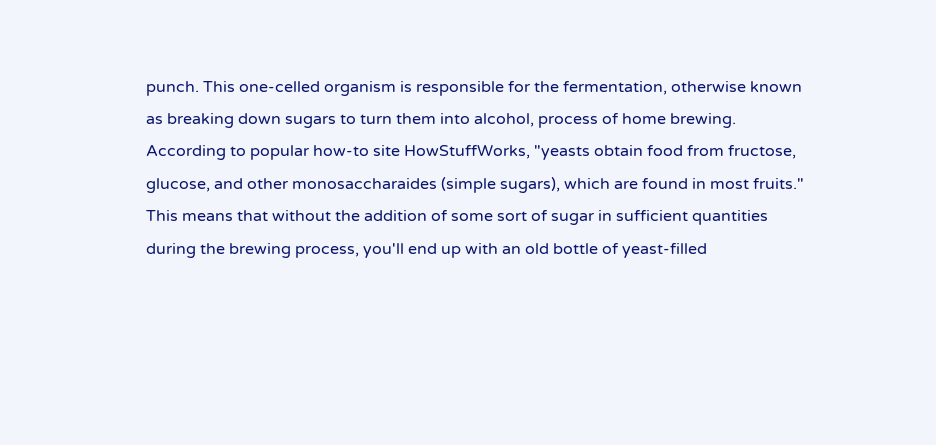punch. This one-celled organism is responsible for the fermentation, otherwise known as breaking down sugars to turn them into alcohol, process of home brewing. According to popular how-to site HowStuffWorks, "yeasts obtain food from fructose, glucose, and other monosaccharaides (simple sugars), which are found in most fruits." This means that without the addition of some sort of sugar in sufficient quantities during the brewing process, you'll end up with an old bottle of yeast-filled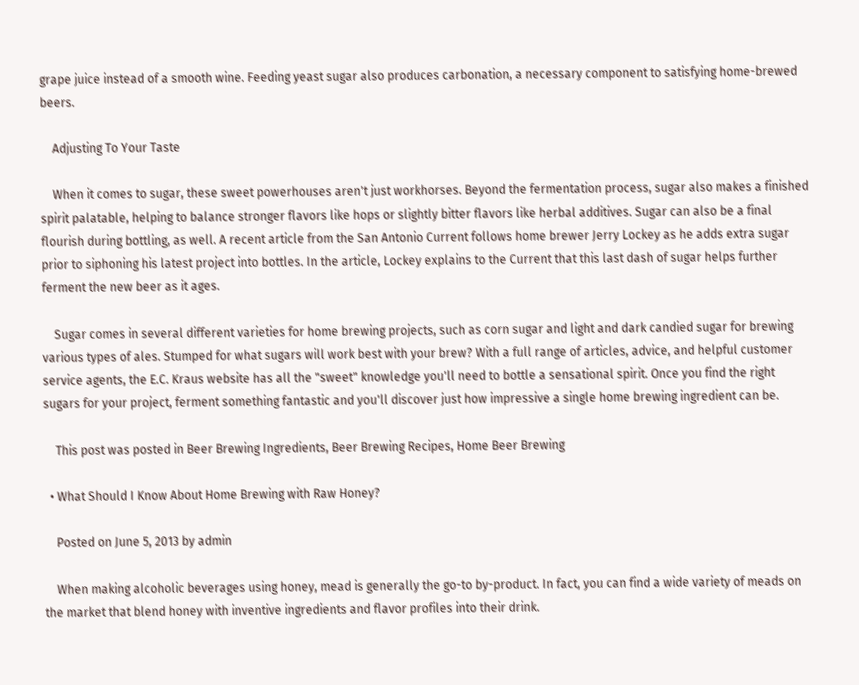grape juice instead of a smooth wine. Feeding yeast sugar also produces carbonation, a necessary component to satisfying home-brewed beers.

    Adjusting To Your Taste

    When it comes to sugar, these sweet powerhouses aren't just workhorses. Beyond the fermentation process, sugar also makes a finished spirit palatable, helping to balance stronger flavors like hops or slightly bitter flavors like herbal additives. Sugar can also be a final flourish during bottling, as well. A recent article from the San Antonio Current follows home brewer Jerry Lockey as he adds extra sugar prior to siphoning his latest project into bottles. In the article, Lockey explains to the Current that this last dash of sugar helps further ferment the new beer as it ages.

    Sugar comes in several different varieties for home brewing projects, such as corn sugar and light and dark candied sugar for brewing various types of ales. Stumped for what sugars will work best with your brew? With a full range of articles, advice, and helpful customer service agents, the E.C. Kraus website has all the "sweet" knowledge you'll need to bottle a sensational spirit. Once you find the right sugars for your project, ferment something fantastic and you'll discover just how impressive a single home brewing ingredient can be.

    This post was posted in Beer Brewing Ingredients, Beer Brewing Recipes, Home Beer Brewing

  • What Should I Know About Home Brewing with Raw Honey?

    Posted on June 5, 2013 by admin

    When making alcoholic beverages using honey, mead is generally the go-to by-product. In fact, you can find a wide variety of meads on the market that blend honey with inventive ingredients and flavor profiles into their drink.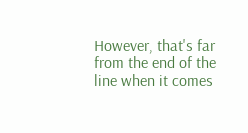However, that's far from the end of the line when it comes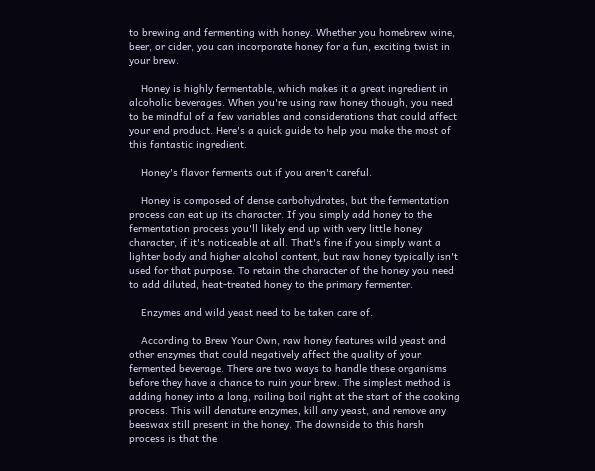to brewing and fermenting with honey. Whether you homebrew wine, beer, or cider, you can incorporate honey for a fun, exciting twist in your brew.

    Honey is highly fermentable, which makes it a great ingredient in alcoholic beverages. When you're using raw honey though, you need to be mindful of a few variables and considerations that could affect your end product. Here's a quick guide to help you make the most of this fantastic ingredient.

    Honey's flavor ferments out if you aren't careful.

    Honey is composed of dense carbohydrates, but the fermentation process can eat up its character. If you simply add honey to the fermentation process you'll likely end up with very little honey character, if it's noticeable at all. That's fine if you simply want a lighter body and higher alcohol content, but raw honey typically isn't used for that purpose. To retain the character of the honey you need to add diluted, heat-treated honey to the primary fermenter.

    Enzymes and wild yeast need to be taken care of.

    According to Brew Your Own, raw honey features wild yeast and other enzymes that could negatively affect the quality of your fermented beverage. There are two ways to handle these organisms before they have a chance to ruin your brew. The simplest method is adding honey into a long, roiling boil right at the start of the cooking process. This will denature enzymes, kill any yeast, and remove any beeswax still present in the honey. The downside to this harsh process is that the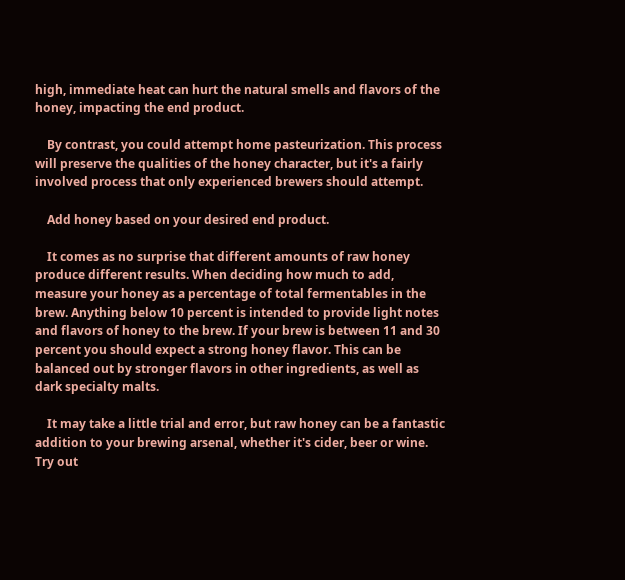high, immediate heat can hurt the natural smells and flavors of the honey, impacting the end product.

    By contrast, you could attempt home pasteurization. This process will preserve the qualities of the honey character, but it's a fairly involved process that only experienced brewers should attempt.

    Add honey based on your desired end product.

    It comes as no surprise that different amounts of raw honey produce different results. When deciding how much to add, measure your honey as a percentage of total fermentables in the brew. Anything below 10 percent is intended to provide light notes and flavors of honey to the brew. If your brew is between 11 and 30 percent you should expect a strong honey flavor. This can be balanced out by stronger flavors in other ingredients, as well as dark specialty malts.

    It may take a little trial and error, but raw honey can be a fantastic addition to your brewing arsenal, whether it's cider, beer or wine. Try out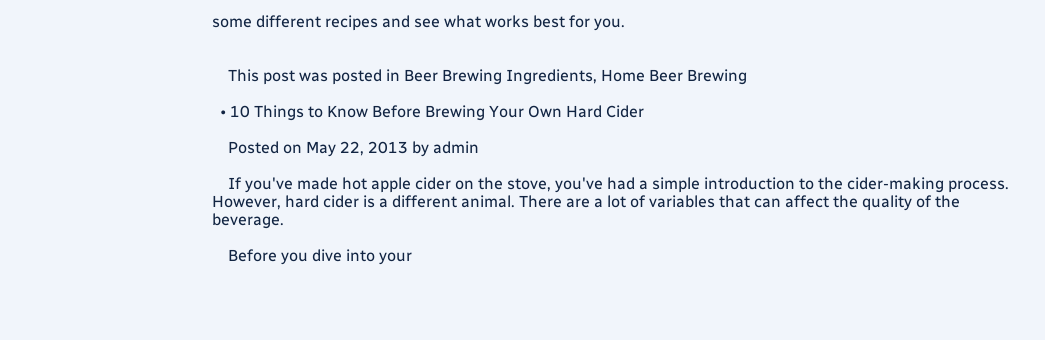some different recipes and see what works best for you.


    This post was posted in Beer Brewing Ingredients, Home Beer Brewing

  • 10 Things to Know Before Brewing Your Own Hard Cider

    Posted on May 22, 2013 by admin

    If you've made hot apple cider on the stove, you've had a simple introduction to the cider-making process. However, hard cider is a different animal. There are a lot of variables that can affect the quality of the beverage.

    Before you dive into your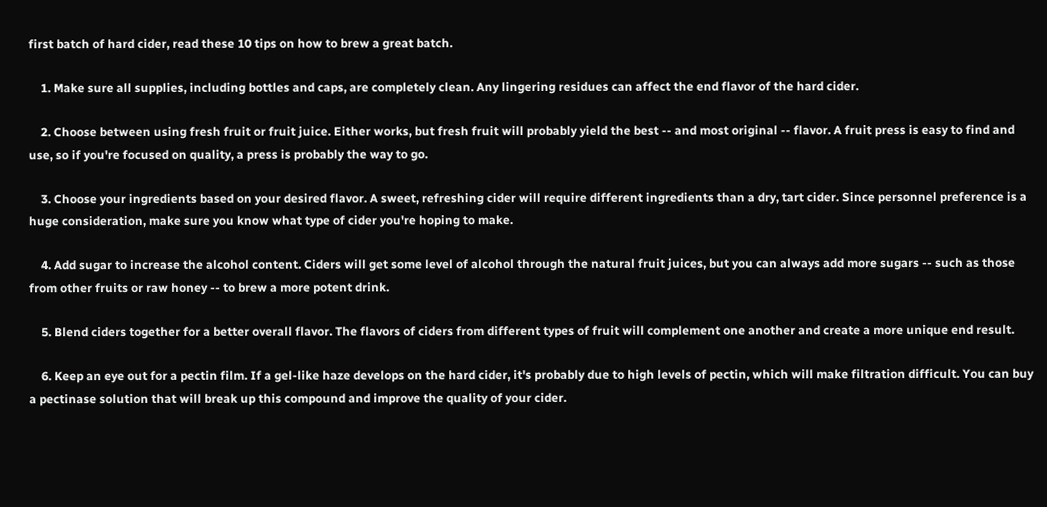first batch of hard cider, read these 10 tips on how to brew a great batch.

    1. Make sure all supplies, including bottles and caps, are completely clean. Any lingering residues can affect the end flavor of the hard cider.

    2. Choose between using fresh fruit or fruit juice. Either works, but fresh fruit will probably yield the best -- and most original -- flavor. A fruit press is easy to find and use, so if you're focused on quality, a press is probably the way to go.

    3. Choose your ingredients based on your desired flavor. A sweet, refreshing cider will require different ingredients than a dry, tart cider. Since personnel preference is a huge consideration, make sure you know what type of cider you're hoping to make.

    4. Add sugar to increase the alcohol content. Ciders will get some level of alcohol through the natural fruit juices, but you can always add more sugars -- such as those from other fruits or raw honey -- to brew a more potent drink.

    5. Blend ciders together for a better overall flavor. The flavors of ciders from different types of fruit will complement one another and create a more unique end result.

    6. Keep an eye out for a pectin film. If a gel-like haze develops on the hard cider, it's probably due to high levels of pectin, which will make filtration difficult. You can buy a pectinase solution that will break up this compound and improve the quality of your cider.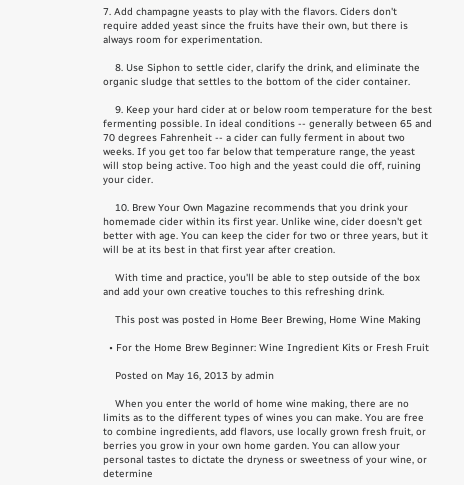7. Add champagne yeasts to play with the flavors. Ciders don't require added yeast since the fruits have their own, but there is always room for experimentation.

    8. Use Siphon to settle cider, clarify the drink, and eliminate the organic sludge that settles to the bottom of the cider container.

    9. Keep your hard cider at or below room temperature for the best fermenting possible. In ideal conditions -- generally between 65 and 70 degrees Fahrenheit -- a cider can fully ferment in about two weeks. If you get too far below that temperature range, the yeast will stop being active. Too high and the yeast could die off, ruining your cider.

    10. Brew Your Own Magazine recommends that you drink your homemade cider within its first year. Unlike wine, cider doesn't get better with age. You can keep the cider for two or three years, but it will be at its best in that first year after creation.

    With time and practice, you'll be able to step outside of the box and add your own creative touches to this refreshing drink.

    This post was posted in Home Beer Brewing, Home Wine Making

  • For the Home Brew Beginner: Wine Ingredient Kits or Fresh Fruit

    Posted on May 16, 2013 by admin

    When you enter the world of home wine making, there are no limits as to the different types of wines you can make. You are free to combine ingredients, add flavors, use locally grown fresh fruit, or berries you grow in your own home garden. You can allow your personal tastes to dictate the dryness or sweetness of your wine, or determine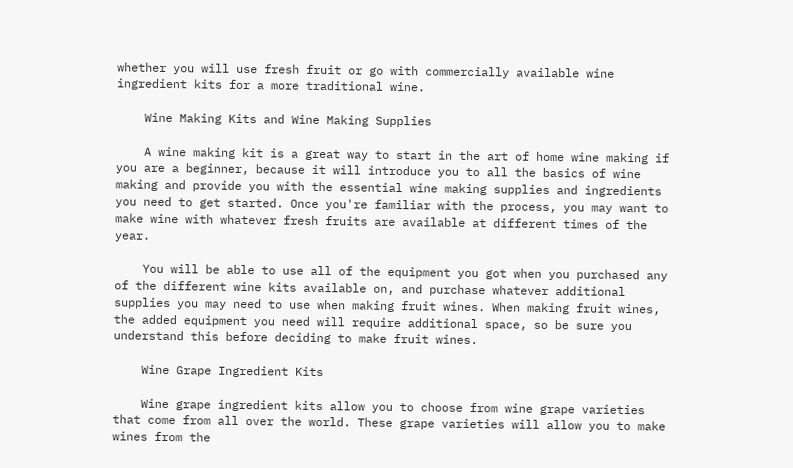whether you will use fresh fruit or go with commercially available wine ingredient kits for a more traditional wine.

    Wine Making Kits and Wine Making Supplies

    A wine making kit is a great way to start in the art of home wine making if you are a beginner, because it will introduce you to all the basics of wine making and provide you with the essential wine making supplies and ingredients you need to get started. Once you're familiar with the process, you may want to make wine with whatever fresh fruits are available at different times of the year.

    You will be able to use all of the equipment you got when you purchased any of the different wine kits available on, and purchase whatever additional supplies you may need to use when making fruit wines. When making fruit wines, the added equipment you need will require additional space, so be sure you understand this before deciding to make fruit wines.

    Wine Grape Ingredient Kits

    Wine grape ingredient kits allow you to choose from wine grape varieties that come from all over the world. These grape varieties will allow you to make wines from the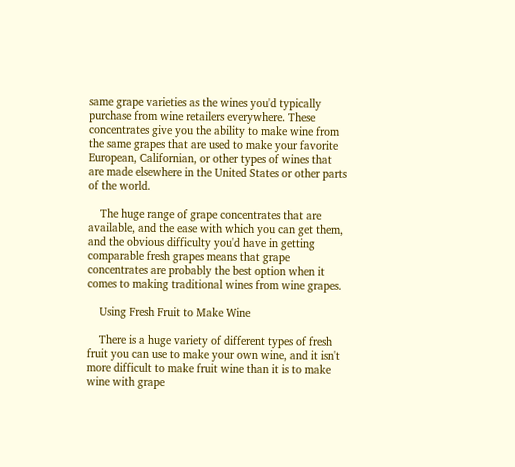same grape varieties as the wines you'd typically purchase from wine retailers everywhere. These concentrates give you the ability to make wine from the same grapes that are used to make your favorite European, Californian, or other types of wines that are made elsewhere in the United States or other parts of the world.

    The huge range of grape concentrates that are available, and the ease with which you can get them, and the obvious difficulty you'd have in getting comparable fresh grapes means that grape concentrates are probably the best option when it comes to making traditional wines from wine grapes.

    Using Fresh Fruit to Make Wine

    There is a huge variety of different types of fresh fruit you can use to make your own wine, and it isn't more difficult to make fruit wine than it is to make wine with grape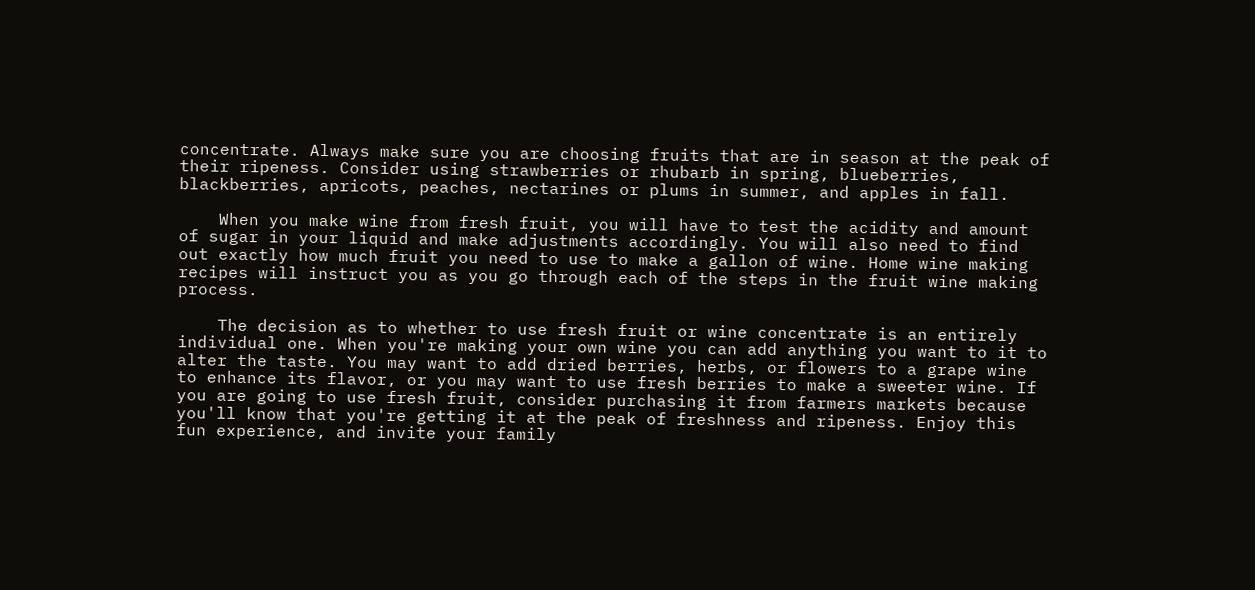concentrate. Always make sure you are choosing fruits that are in season at the peak of their ripeness. Consider using strawberries or rhubarb in spring, blueberries, blackberries, apricots, peaches, nectarines or plums in summer, and apples in fall.

    When you make wine from fresh fruit, you will have to test the acidity and amount of sugar in your liquid and make adjustments accordingly. You will also need to find out exactly how much fruit you need to use to make a gallon of wine. Home wine making recipes will instruct you as you go through each of the steps in the fruit wine making process.

    The decision as to whether to use fresh fruit or wine concentrate is an entirely individual one. When you're making your own wine you can add anything you want to it to alter the taste. You may want to add dried berries, herbs, or flowers to a grape wine to enhance its flavor, or you may want to use fresh berries to make a sweeter wine. If you are going to use fresh fruit, consider purchasing it from farmers markets because you'll know that you're getting it at the peak of freshness and ripeness. Enjoy this fun experience, and invite your family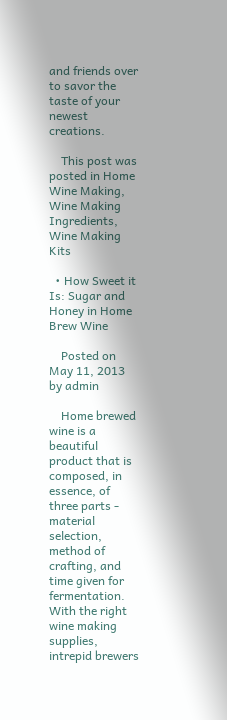and friends over to savor the taste of your newest creations.

    This post was posted in Home Wine Making, Wine Making Ingredients, Wine Making Kits

  • How Sweet it Is: Sugar and Honey in Home Brew Wine

    Posted on May 11, 2013 by admin

    Home brewed wine is a beautiful product that is composed, in essence, of three parts - material selection, method of crafting, and time given for fermentation. With the right wine making supplies, intrepid brewers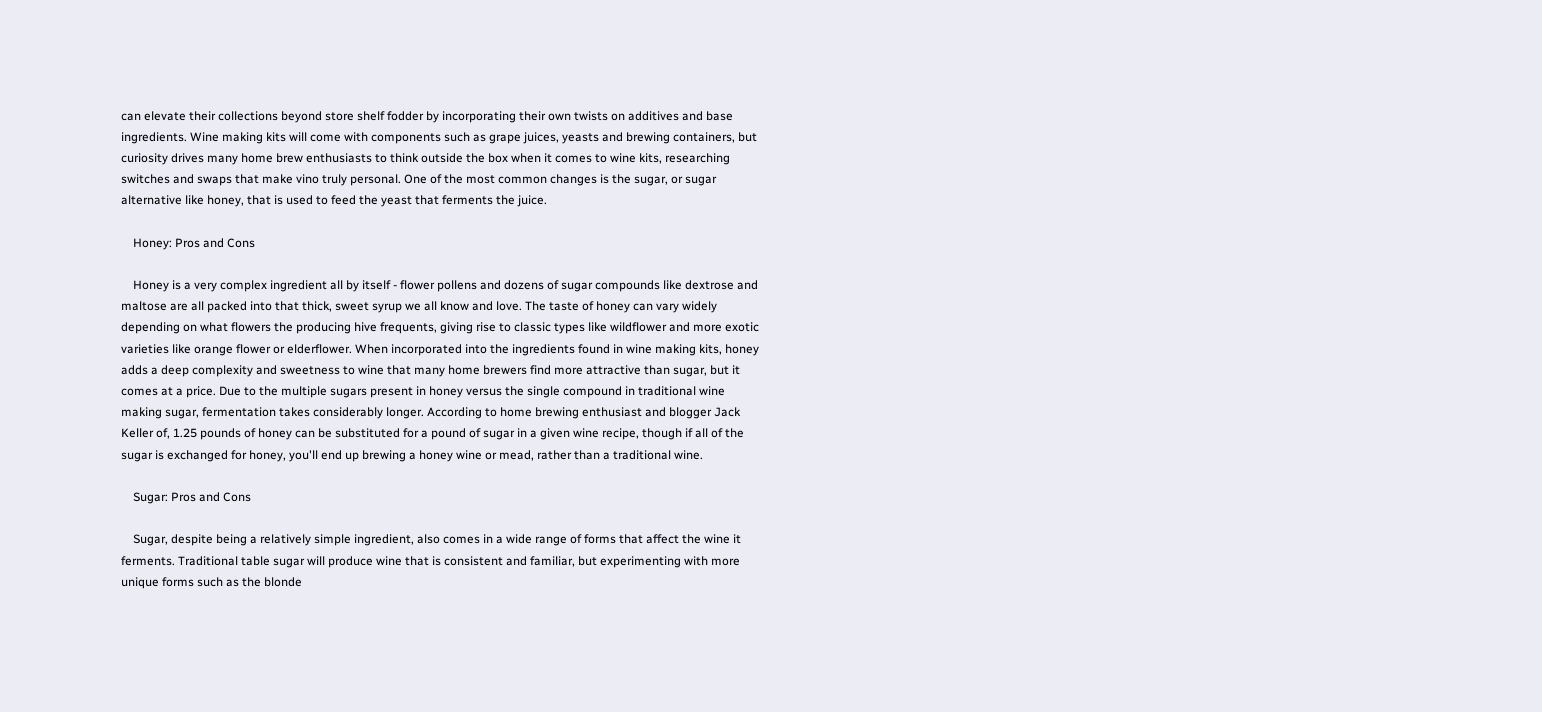can elevate their collections beyond store shelf fodder by incorporating their own twists on additives and base ingredients. Wine making kits will come with components such as grape juices, yeasts and brewing containers, but curiosity drives many home brew enthusiasts to think outside the box when it comes to wine kits, researching switches and swaps that make vino truly personal. One of the most common changes is the sugar, or sugar alternative like honey, that is used to feed the yeast that ferments the juice.

    Honey: Pros and Cons

    Honey is a very complex ingredient all by itself - flower pollens and dozens of sugar compounds like dextrose and maltose are all packed into that thick, sweet syrup we all know and love. The taste of honey can vary widely depending on what flowers the producing hive frequents, giving rise to classic types like wildflower and more exotic varieties like orange flower or elderflower. When incorporated into the ingredients found in wine making kits, honey adds a deep complexity and sweetness to wine that many home brewers find more attractive than sugar, but it comes at a price. Due to the multiple sugars present in honey versus the single compound in traditional wine making sugar, fermentation takes considerably longer. According to home brewing enthusiast and blogger Jack Keller of, 1.25 pounds of honey can be substituted for a pound of sugar in a given wine recipe, though if all of the sugar is exchanged for honey, you'll end up brewing a honey wine or mead, rather than a traditional wine.

    Sugar: Pros and Cons

    Sugar, despite being a relatively simple ingredient, also comes in a wide range of forms that affect the wine it ferments. Traditional table sugar will produce wine that is consistent and familiar, but experimenting with more unique forms such as the blonde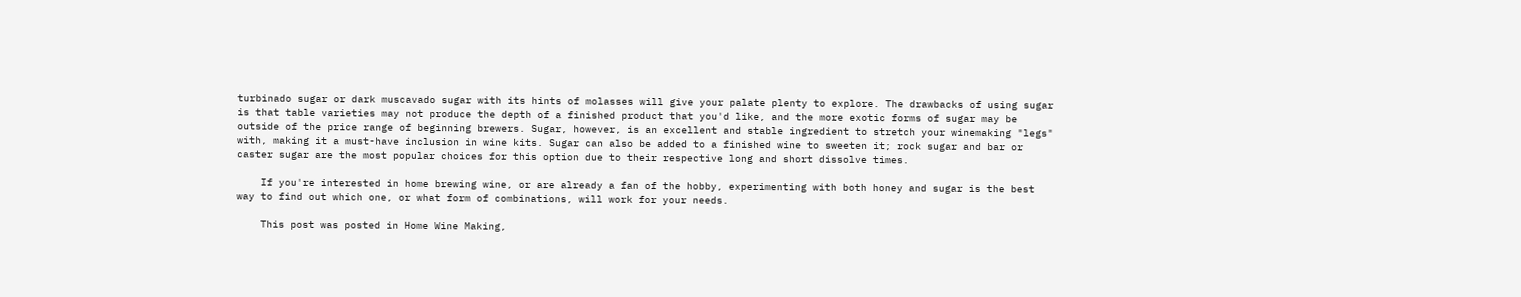turbinado sugar or dark muscavado sugar with its hints of molasses will give your palate plenty to explore. The drawbacks of using sugar is that table varieties may not produce the depth of a finished product that you'd like, and the more exotic forms of sugar may be outside of the price range of beginning brewers. Sugar, however, is an excellent and stable ingredient to stretch your winemaking "legs" with, making it a must-have inclusion in wine kits. Sugar can also be added to a finished wine to sweeten it; rock sugar and bar or caster sugar are the most popular choices for this option due to their respective long and short dissolve times.

    If you're interested in home brewing wine, or are already a fan of the hobby, experimenting with both honey and sugar is the best way to find out which one, or what form of combinations, will work for your needs.

    This post was posted in Home Wine Making,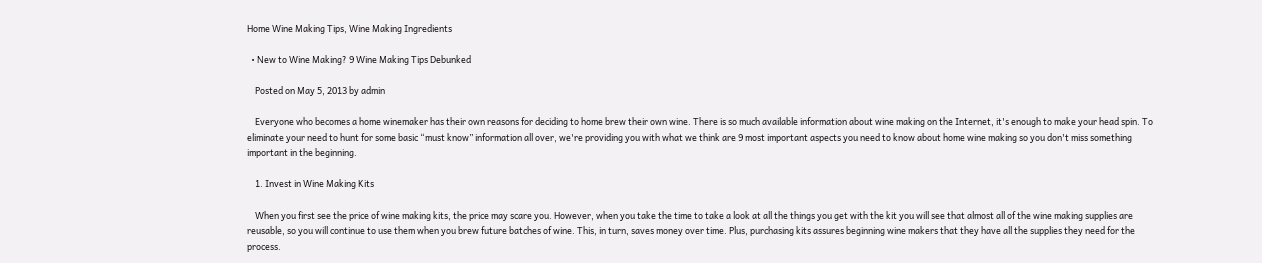Home Wine Making Tips, Wine Making Ingredients

  • New to Wine Making? 9 Wine Making Tips Debunked

    Posted on May 5, 2013 by admin

    Everyone who becomes a home winemaker has their own reasons for deciding to home brew their own wine. There is so much available information about wine making on the Internet, it's enough to make your head spin. To eliminate your need to hunt for some basic “must know” information all over, we're providing you with what we think are 9 most important aspects you need to know about home wine making so you don't miss something important in the beginning.

    1. Invest in Wine Making Kits

    When you first see the price of wine making kits, the price may scare you. However, when you take the time to take a look at all the things you get with the kit you will see that almost all of the wine making supplies are reusable, so you will continue to use them when you brew future batches of wine. This, in turn, saves money over time. Plus, purchasing kits assures beginning wine makers that they have all the supplies they need for the process.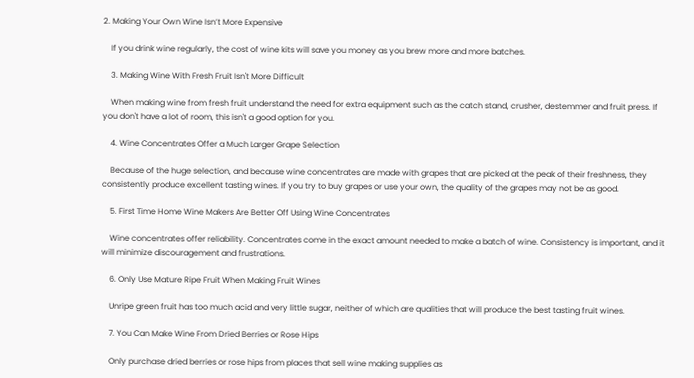2. Making Your Own Wine Isn’t More Expensive

    If you drink wine regularly, the cost of wine kits will save you money as you brew more and more batches.

    3. Making Wine With Fresh Fruit Isn't More Difficult

    When making wine from fresh fruit understand the need for extra equipment such as the catch stand, crusher, destemmer and fruit press. If you don't have a lot of room, this isn't a good option for you.

    4. Wine Concentrates Offer a Much Larger Grape Selection

    Because of the huge selection, and because wine concentrates are made with grapes that are picked at the peak of their freshness, they consistently produce excellent tasting wines. If you try to buy grapes or use your own, the quality of the grapes may not be as good.

    5. First Time Home Wine Makers Are Better Off Using Wine Concentrates

    Wine concentrates offer reliability. Concentrates come in the exact amount needed to make a batch of wine. Consistency is important, and it will minimize discouragement and frustrations.

    6. Only Use Mature Ripe Fruit When Making Fruit Wines

    Unripe green fruit has too much acid and very little sugar, neither of which are qualities that will produce the best tasting fruit wines.

    7. You Can Make Wine From Dried Berries or Rose Hips

    Only purchase dried berries or rose hips from places that sell wine making supplies as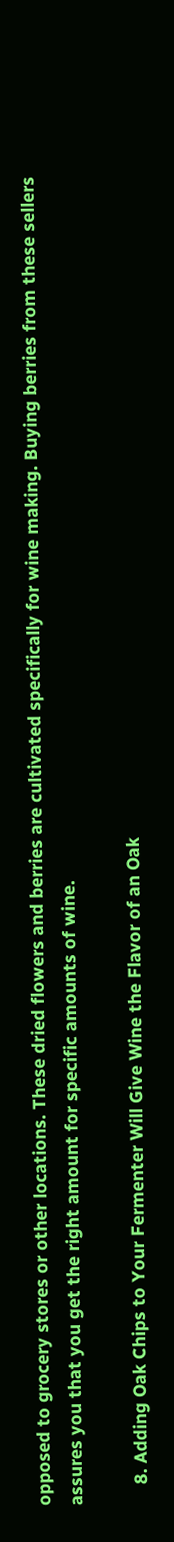opposed to grocery stores or other locations. These dried flowers and berries are cultivated specifically for wine making. Buying berries from these sellers assures you that you get the right amount for specific amounts of wine.

    8. Adding Oak Chips to Your Fermenter Will Give Wine the Flavor of an Oak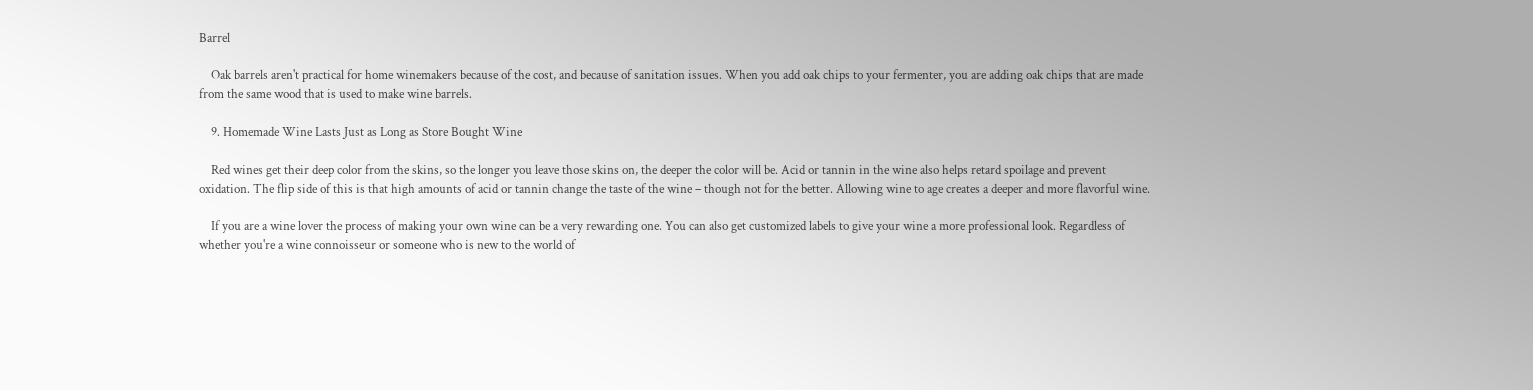Barrel

    Oak barrels aren't practical for home winemakers because of the cost, and because of sanitation issues. When you add oak chips to your fermenter, you are adding oak chips that are made from the same wood that is used to make wine barrels.

    9. Homemade Wine Lasts Just as Long as Store Bought Wine

    Red wines get their deep color from the skins, so the longer you leave those skins on, the deeper the color will be. Acid or tannin in the wine also helps retard spoilage and prevent oxidation. The flip side of this is that high amounts of acid or tannin change the taste of the wine – though not for the better. Allowing wine to age creates a deeper and more flavorful wine.

    If you are a wine lover the process of making your own wine can be a very rewarding one. You can also get customized labels to give your wine a more professional look. Regardless of whether you're a wine connoisseur or someone who is new to the world of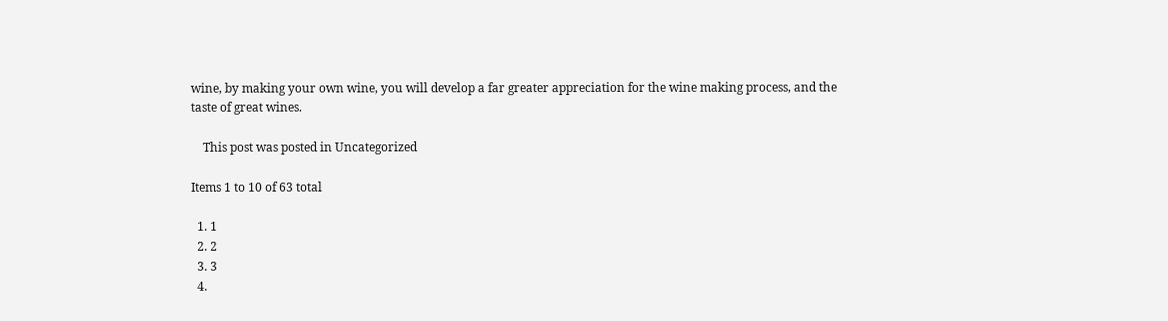wine, by making your own wine, you will develop a far greater appreciation for the wine making process, and the taste of great wines.

    This post was posted in Uncategorized

Items 1 to 10 of 63 total

  1. 1
  2. 2
  3. 3
  4.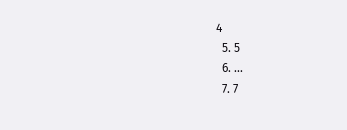4
  5. 5
  6. ...
  7. 7